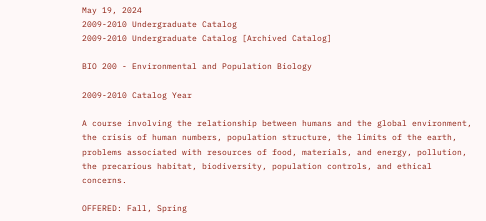May 19, 2024
2009-2010 Undergraduate Catalog
2009-2010 Undergraduate Catalog [Archived Catalog]

BIO 200 - Environmental and Population Biology

2009-2010 Catalog Year

A course involving the relationship between humans and the global environment, the crisis of human numbers, population structure, the limits of the earth, problems associated with resources of food, materials, and energy, pollution, the precarious habitat, biodiversity, population controls, and ethical concerns.

OFFERED: Fall, Spring